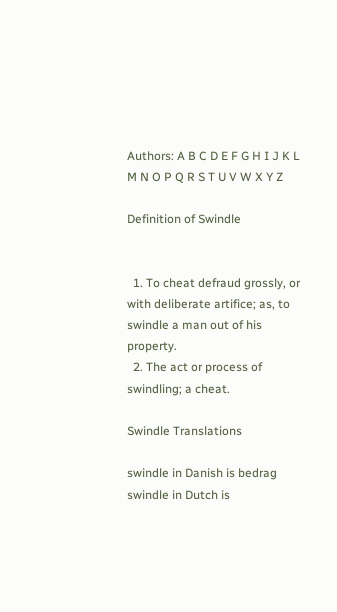Authors: A B C D E F G H I J K L M N O P Q R S T U V W X Y Z

Definition of Swindle


  1. To cheat defraud grossly, or with deliberate artifice; as, to swindle a man out of his property.
  2. The act or process of swindling; a cheat.

Swindle Translations

swindle in Danish is bedrag
swindle in Dutch is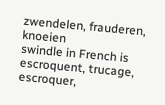zwendelen, frauderen, knoeien
swindle in French is escroquent, trucage, escroquer,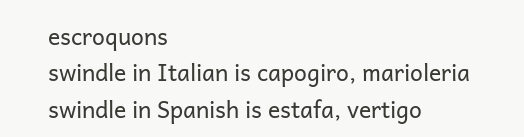escroquons
swindle in Italian is capogiro, marioleria
swindle in Spanish is estafa, vertigo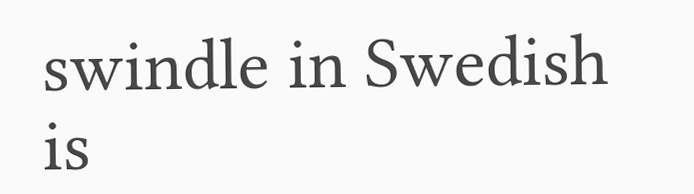swindle in Swedish is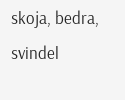skoja, bedra, svindel